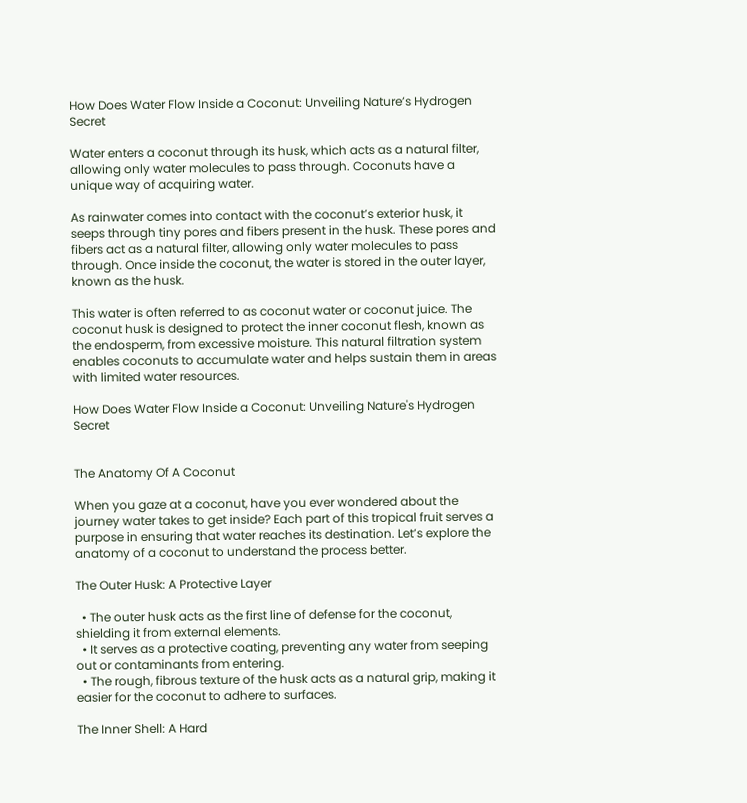How Does Water Flow Inside a Coconut: Unveiling Nature’s Hydrogen Secret

Water enters a coconut through its husk, which acts as a natural filter, allowing only water molecules to pass through. Coconuts have a unique way of acquiring water.

As rainwater comes into contact with the coconut’s exterior husk, it seeps through tiny pores and fibers present in the husk. These pores and fibers act as a natural filter, allowing only water molecules to pass through. Once inside the coconut, the water is stored in the outer layer, known as the husk.

This water is often referred to as coconut water or coconut juice. The coconut husk is designed to protect the inner coconut flesh, known as the endosperm, from excessive moisture. This natural filtration system enables coconuts to accumulate water and helps sustain them in areas with limited water resources.

How Does Water Flow Inside a Coconut: Unveiling Nature's Hydrogen Secret


The Anatomy Of A Coconut

When you gaze at a coconut, have you ever wondered about the journey water takes to get inside? Each part of this tropical fruit serves a purpose in ensuring that water reaches its destination. Let’s explore the anatomy of a coconut to understand the process better.

The Outer Husk: A Protective Layer

  • The outer husk acts as the first line of defense for the coconut, shielding it from external elements.
  • It serves as a protective coating, preventing any water from seeping out or contaminants from entering.
  • The rough, fibrous texture of the husk acts as a natural grip, making it easier for the coconut to adhere to surfaces.

The Inner Shell: A Hard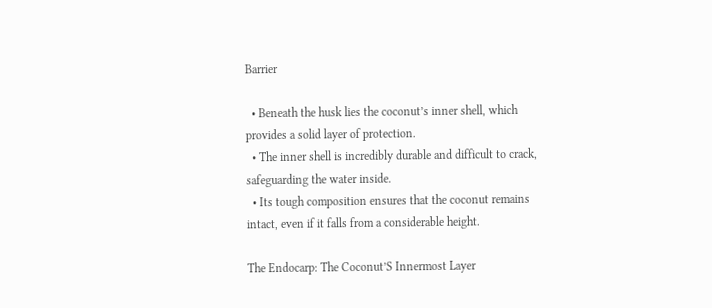Barrier

  • Beneath the husk lies the coconut’s inner shell, which provides a solid layer of protection.
  • The inner shell is incredibly durable and difficult to crack, safeguarding the water inside.
  • Its tough composition ensures that the coconut remains intact, even if it falls from a considerable height.

The Endocarp: The Coconut’S Innermost Layer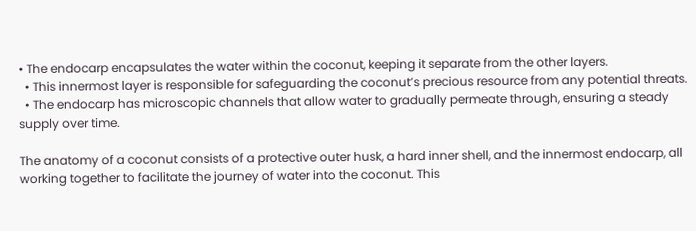• The endocarp encapsulates the water within the coconut, keeping it separate from the other layers.
  • This innermost layer is responsible for safeguarding the coconut’s precious resource from any potential threats.
  • The endocarp has microscopic channels that allow water to gradually permeate through, ensuring a steady supply over time.

The anatomy of a coconut consists of a protective outer husk, a hard inner shell, and the innermost endocarp, all working together to facilitate the journey of water into the coconut. This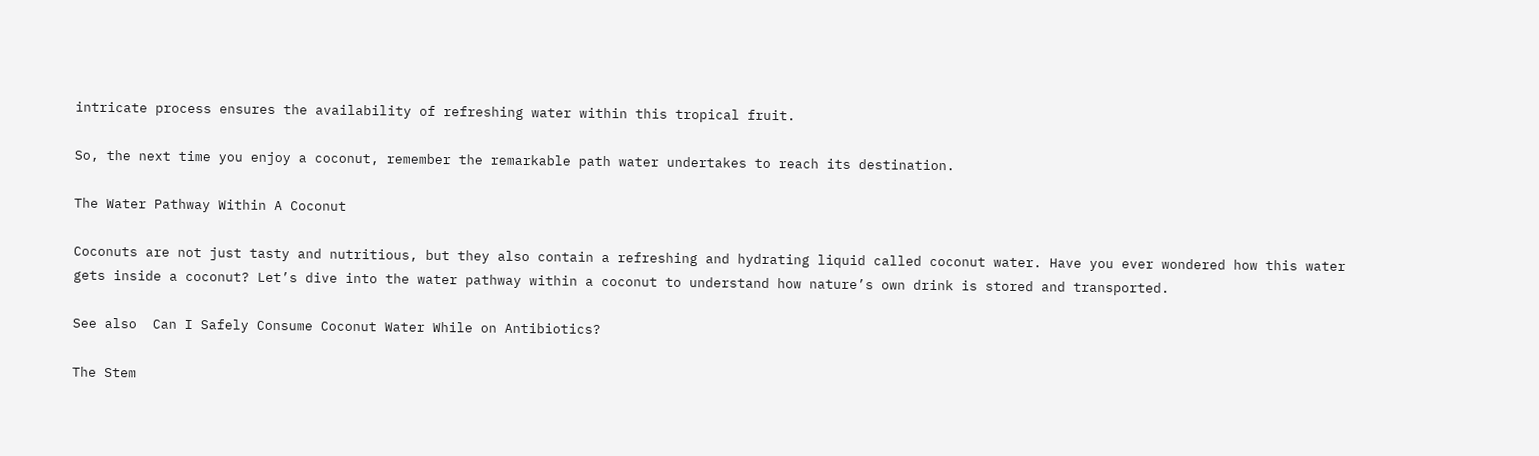intricate process ensures the availability of refreshing water within this tropical fruit.

So, the next time you enjoy a coconut, remember the remarkable path water undertakes to reach its destination.

The Water Pathway Within A Coconut

Coconuts are not just tasty and nutritious, but they also contain a refreshing and hydrating liquid called coconut water. Have you ever wondered how this water gets inside a coconut? Let’s dive into the water pathway within a coconut to understand how nature’s own drink is stored and transported.

See also  Can I Safely Consume Coconut Water While on Antibiotics?

The Stem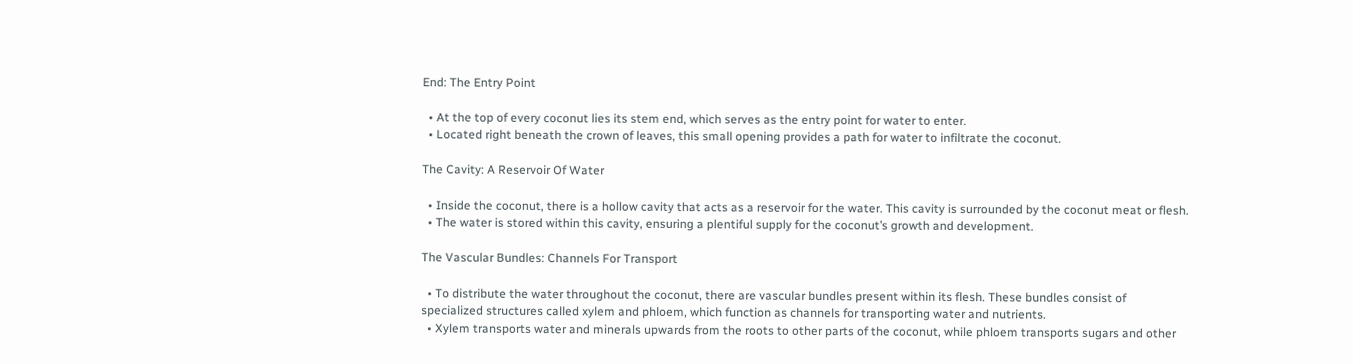End: The Entry Point

  • At the top of every coconut lies its stem end, which serves as the entry point for water to enter.
  • Located right beneath the crown of leaves, this small opening provides a path for water to infiltrate the coconut.

The Cavity: A Reservoir Of Water

  • Inside the coconut, there is a hollow cavity that acts as a reservoir for the water. This cavity is surrounded by the coconut meat or flesh.
  • The water is stored within this cavity, ensuring a plentiful supply for the coconut’s growth and development.

The Vascular Bundles: Channels For Transport

  • To distribute the water throughout the coconut, there are vascular bundles present within its flesh. These bundles consist of specialized structures called xylem and phloem, which function as channels for transporting water and nutrients.
  • Xylem transports water and minerals upwards from the roots to other parts of the coconut, while phloem transports sugars and other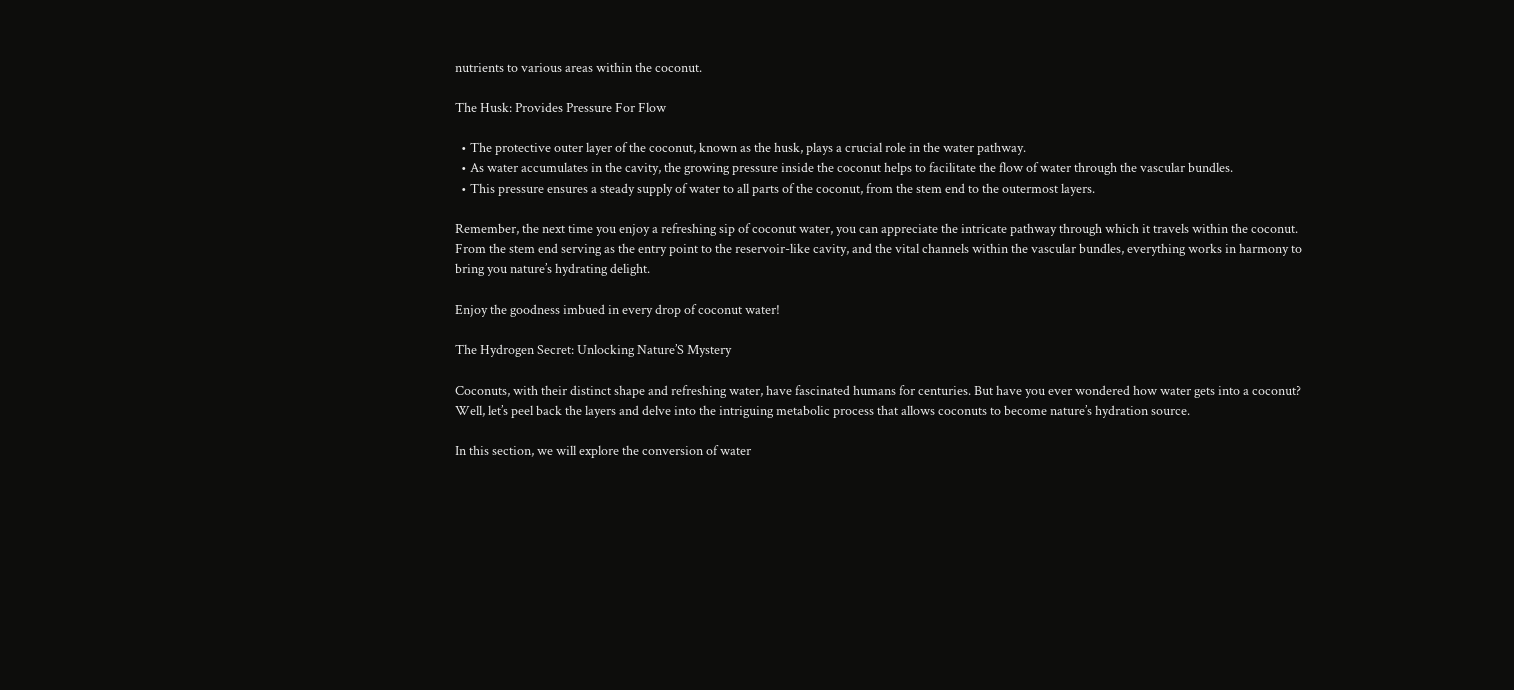nutrients to various areas within the coconut.

The Husk: Provides Pressure For Flow

  • The protective outer layer of the coconut, known as the husk, plays a crucial role in the water pathway.
  • As water accumulates in the cavity, the growing pressure inside the coconut helps to facilitate the flow of water through the vascular bundles.
  • This pressure ensures a steady supply of water to all parts of the coconut, from the stem end to the outermost layers.

Remember, the next time you enjoy a refreshing sip of coconut water, you can appreciate the intricate pathway through which it travels within the coconut. From the stem end serving as the entry point to the reservoir-like cavity, and the vital channels within the vascular bundles, everything works in harmony to bring you nature’s hydrating delight.

Enjoy the goodness imbued in every drop of coconut water!

The Hydrogen Secret: Unlocking Nature’S Mystery

Coconuts, with their distinct shape and refreshing water, have fascinated humans for centuries. But have you ever wondered how water gets into a coconut? Well, let’s peel back the layers and delve into the intriguing metabolic process that allows coconuts to become nature’s hydration source.

In this section, we will explore the conversion of water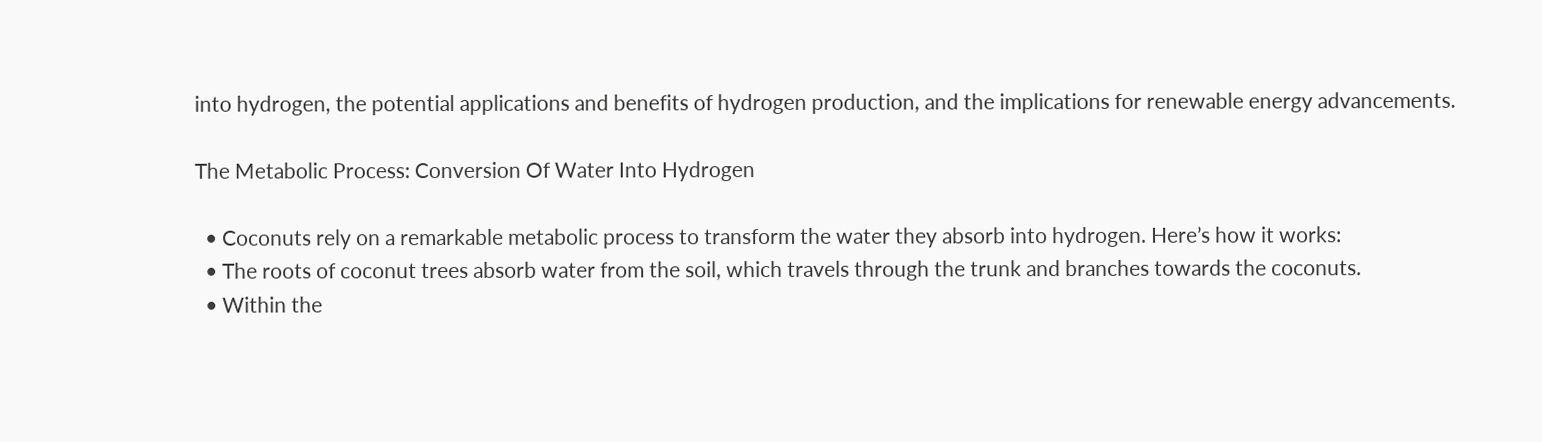into hydrogen, the potential applications and benefits of hydrogen production, and the implications for renewable energy advancements.

The Metabolic Process: Conversion Of Water Into Hydrogen

  • Coconuts rely on a remarkable metabolic process to transform the water they absorb into hydrogen. Here’s how it works:
  • The roots of coconut trees absorb water from the soil, which travels through the trunk and branches towards the coconuts.
  • Within the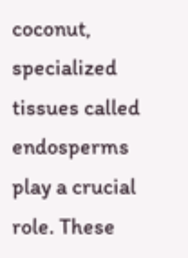coconut, specialized tissues called endosperms play a crucial role. These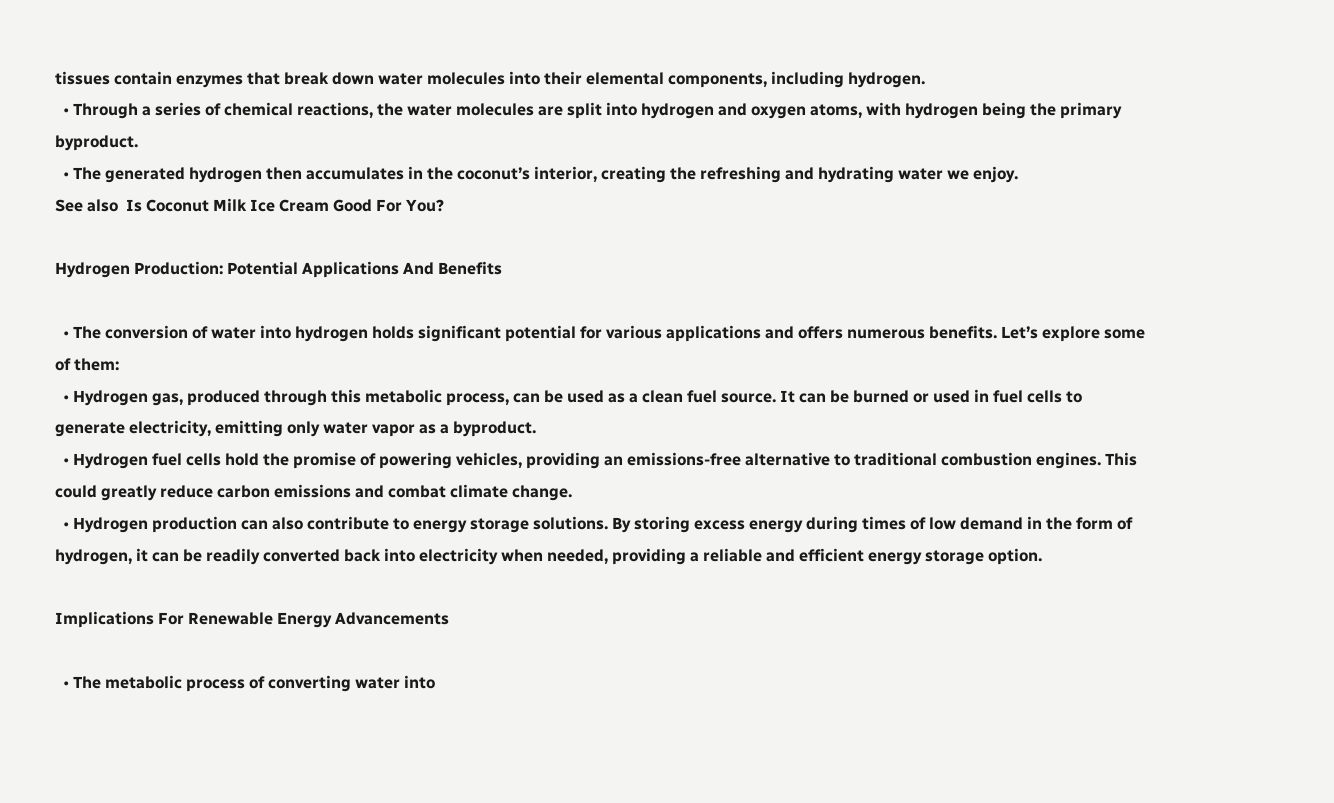tissues contain enzymes that break down water molecules into their elemental components, including hydrogen.
  • Through a series of chemical reactions, the water molecules are split into hydrogen and oxygen atoms, with hydrogen being the primary byproduct.
  • The generated hydrogen then accumulates in the coconut’s interior, creating the refreshing and hydrating water we enjoy.
See also  Is Coconut Milk Ice Cream Good For You?

Hydrogen Production: Potential Applications And Benefits

  • The conversion of water into hydrogen holds significant potential for various applications and offers numerous benefits. Let’s explore some of them:
  • Hydrogen gas, produced through this metabolic process, can be used as a clean fuel source. It can be burned or used in fuel cells to generate electricity, emitting only water vapor as a byproduct.
  • Hydrogen fuel cells hold the promise of powering vehicles, providing an emissions-free alternative to traditional combustion engines. This could greatly reduce carbon emissions and combat climate change.
  • Hydrogen production can also contribute to energy storage solutions. By storing excess energy during times of low demand in the form of hydrogen, it can be readily converted back into electricity when needed, providing a reliable and efficient energy storage option.

Implications For Renewable Energy Advancements

  • The metabolic process of converting water into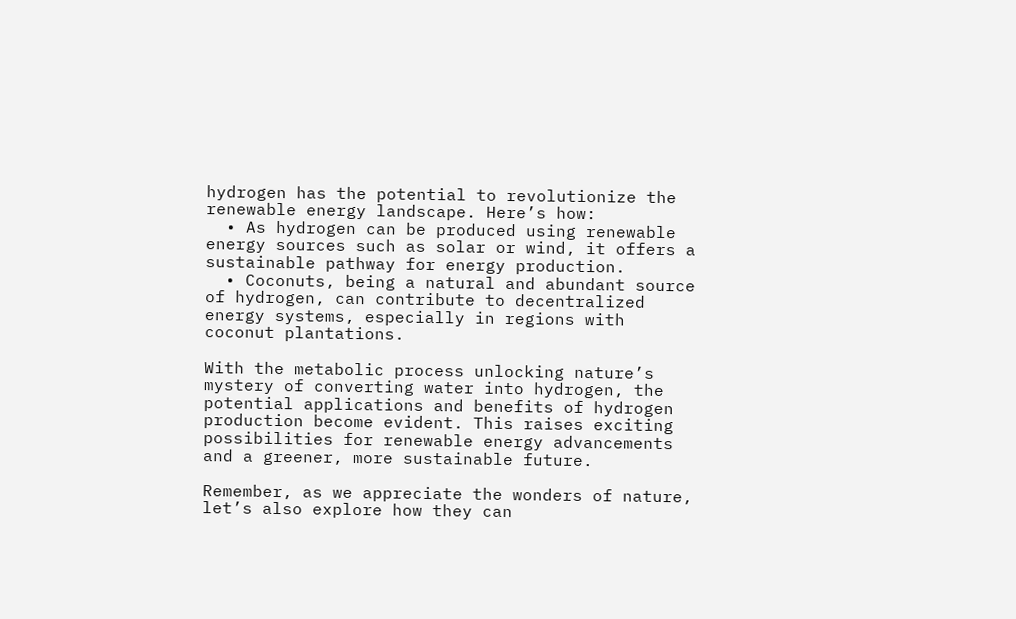hydrogen has the potential to revolutionize the renewable energy landscape. Here’s how:
  • As hydrogen can be produced using renewable energy sources such as solar or wind, it offers a sustainable pathway for energy production.
  • Coconuts, being a natural and abundant source of hydrogen, can contribute to decentralized energy systems, especially in regions with coconut plantations.

With the metabolic process unlocking nature’s mystery of converting water into hydrogen, the potential applications and benefits of hydrogen production become evident. This raises exciting possibilities for renewable energy advancements and a greener, more sustainable future.

Remember, as we appreciate the wonders of nature, let’s also explore how they can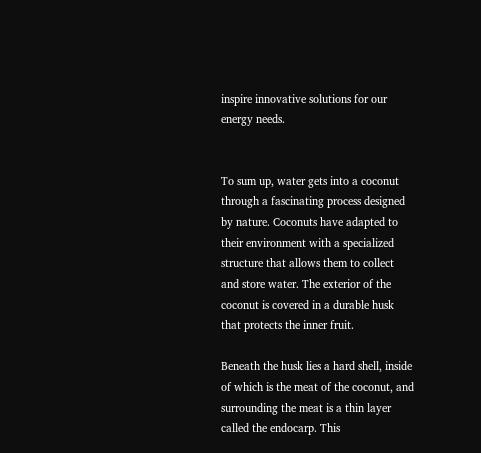inspire innovative solutions for our energy needs.


To sum up, water gets into a coconut through a fascinating process designed by nature. Coconuts have adapted to their environment with a specialized structure that allows them to collect and store water. The exterior of the coconut is covered in a durable husk that protects the inner fruit.

Beneath the husk lies a hard shell, inside of which is the meat of the coconut, and surrounding the meat is a thin layer called the endocarp. This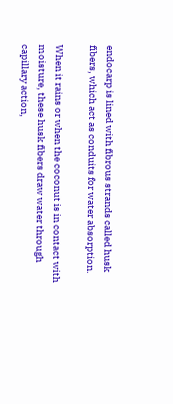endocarp is lined with fibrous strands called husk fibers, which act as conduits for water absorption.

When it rains or when the coconut is in contact with moisture, these husk fibers draw water through capillary action,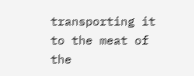transporting it to the meat of the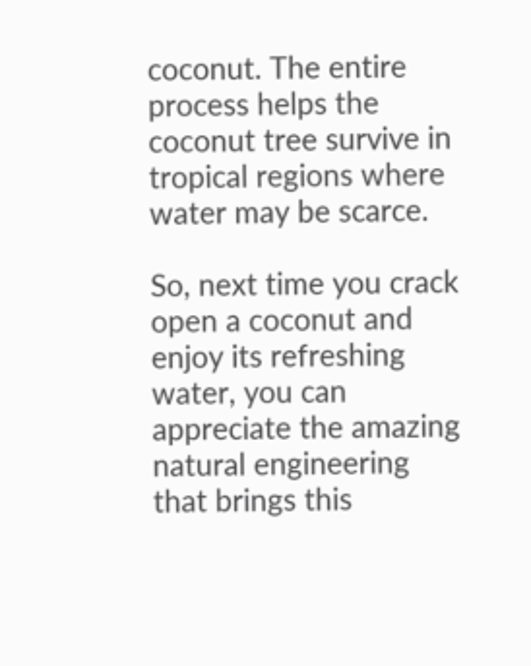coconut. The entire process helps the coconut tree survive in tropical regions where water may be scarce.

So, next time you crack open a coconut and enjoy its refreshing water, you can appreciate the amazing natural engineering that brings this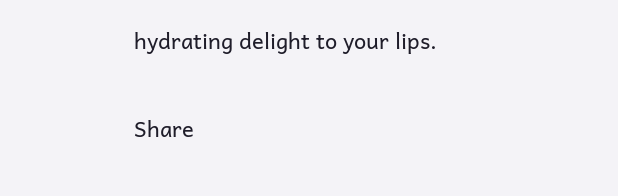hydrating delight to your lips.

Share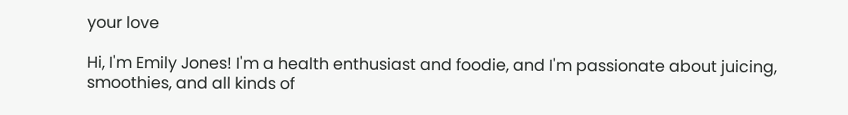your love

Hi, I'm Emily Jones! I'm a health enthusiast and foodie, and I'm passionate about juicing, smoothies, and all kinds of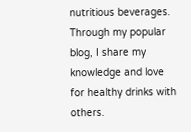nutritious beverages. Through my popular blog, I share my knowledge and love for healthy drinks with others.